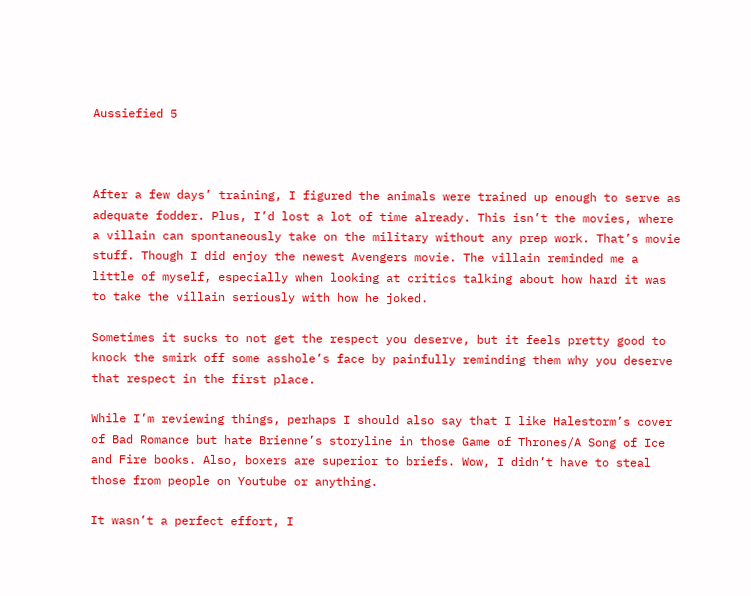Aussiefied 5



After a few days’ training, I figured the animals were trained up enough to serve as adequate fodder. Plus, I’d lost a lot of time already. This isn’t the movies, where a villain can spontaneously take on the military without any prep work. That’s movie stuff. Though I did enjoy the newest Avengers movie. The villain reminded me a little of myself, especially when looking at critics talking about how hard it was to take the villain seriously with how he joked.

Sometimes it sucks to not get the respect you deserve, but it feels pretty good to knock the smirk off some asshole’s face by painfully reminding them why you deserve that respect in the first place.

While I’m reviewing things, perhaps I should also say that I like Halestorm’s cover of Bad Romance but hate Brienne’s storyline in those Game of Thrones/A Song of Ice and Fire books. Also, boxers are superior to briefs. Wow, I didn’t have to steal those from people on Youtube or anything.

It wasn’t a perfect effort, I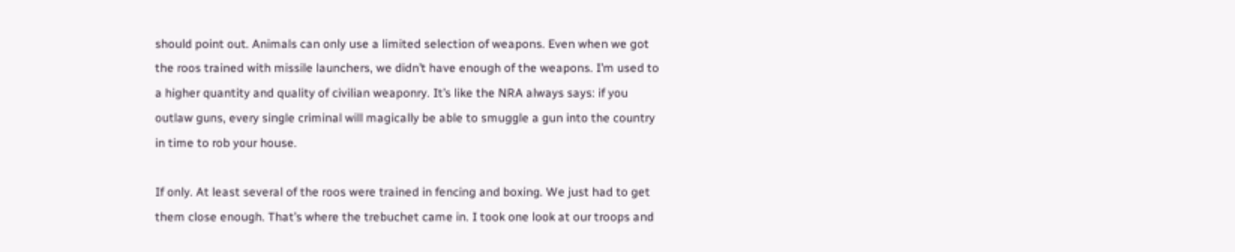should point out. Animals can only use a limited selection of weapons. Even when we got the roos trained with missile launchers, we didn’t have enough of the weapons. I’m used to a higher quantity and quality of civilian weaponry. It’s like the NRA always says: if you outlaw guns, every single criminal will magically be able to smuggle a gun into the country in time to rob your house.

If only. At least several of the roos were trained in fencing and boxing. We just had to get them close enough. That’s where the trebuchet came in. I took one look at our troops and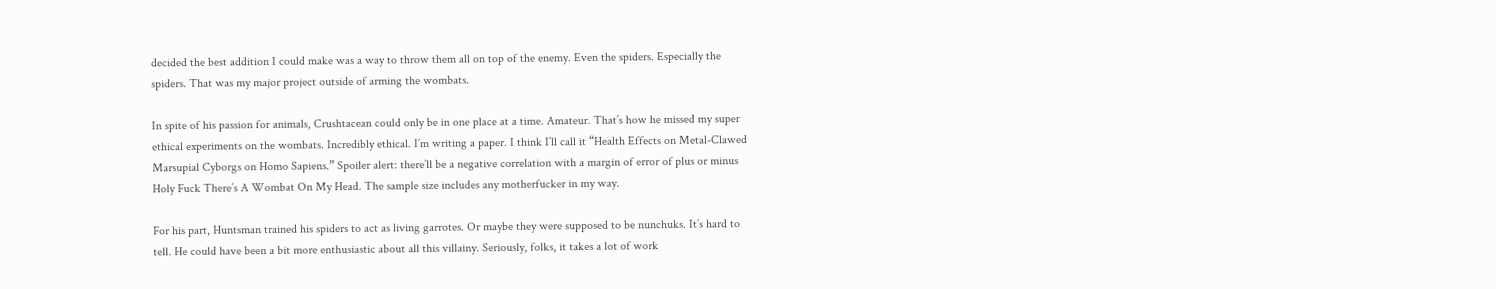decided the best addition I could make was a way to throw them all on top of the enemy. Even the spiders. Especially the spiders. That was my major project outside of arming the wombats.

In spite of his passion for animals, Crushtacean could only be in one place at a time. Amateur. That’s how he missed my super ethical experiments on the wombats. Incredibly ethical. I’m writing a paper. I think I’ll call it “Health Effects on Metal-Clawed Marsupial Cyborgs on Homo Sapiens.” Spoiler alert: there’ll be a negative correlation with a margin of error of plus or minus Holy Fuck There’s A Wombat On My Head. The sample size includes any motherfucker in my way.

For his part, Huntsman trained his spiders to act as living garrotes. Or maybe they were supposed to be nunchuks. It’s hard to tell. He could have been a bit more enthusiastic about all this villainy. Seriously, folks, it takes a lot of work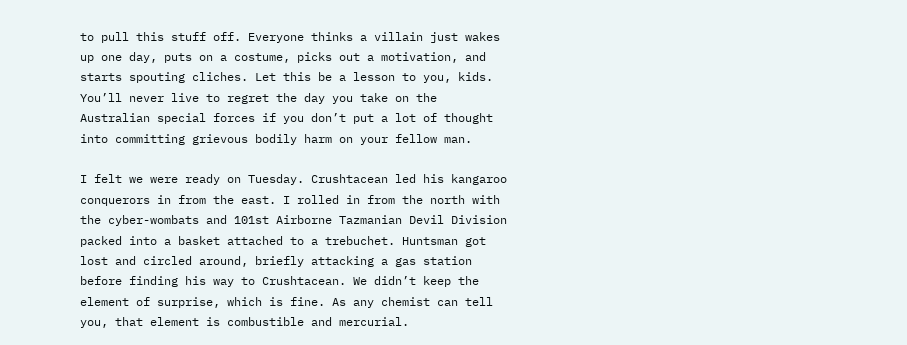to pull this stuff off. Everyone thinks a villain just wakes up one day, puts on a costume, picks out a motivation, and starts spouting cliches. Let this be a lesson to you, kids. You’ll never live to regret the day you take on the Australian special forces if you don’t put a lot of thought into committing grievous bodily harm on your fellow man.

I felt we were ready on Tuesday. Crushtacean led his kangaroo conquerors in from the east. I rolled in from the north with the cyber-wombats and 101st Airborne Tazmanian Devil Division packed into a basket attached to a trebuchet. Huntsman got lost and circled around, briefly attacking a gas station before finding his way to Crushtacean. We didn’t keep the element of surprise, which is fine. As any chemist can tell you, that element is combustible and mercurial.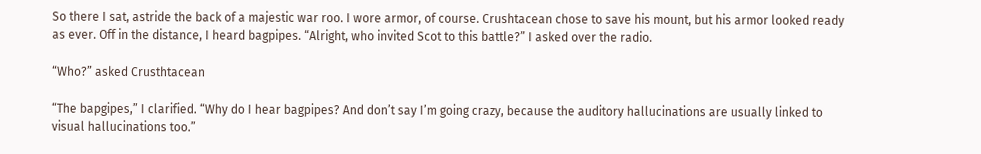So there I sat, astride the back of a majestic war roo. I wore armor, of course. Crushtacean chose to save his mount, but his armor looked ready as ever. Off in the distance, I heard bagpipes. “Alright, who invited Scot to this battle?” I asked over the radio.

“Who?” asked Crusthtacean

“The bapgipes,” I clarified. “Why do I hear bagpipes? And don’t say I’m going crazy, because the auditory hallucinations are usually linked to visual hallucinations too.”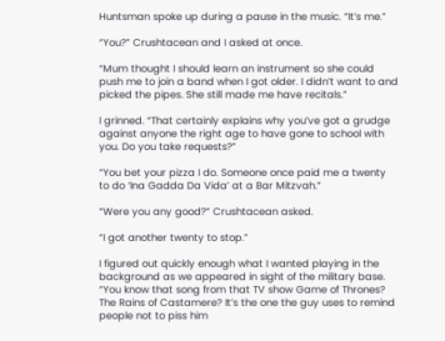Huntsman spoke up during a pause in the music. “It’s me.”

“You?” Crushtacean and I asked at once.

“Mum thought I should learn an instrument so she could push me to join a band when I got older. I didn’t want to and picked the pipes. She still made me have recitals.”

I grinned. “That certainly explains why you’ve got a grudge against anyone the right age to have gone to school with you. Do you take requests?”

“You bet your pizza I do. Someone once paid me a twenty to do ‘Ina Gadda Da Vida’ at a Bar Mitzvah.”

“Were you any good?” Crushtacean asked.

“I got another twenty to stop.”

I figured out quickly enough what I wanted playing in the background as we appeared in sight of the military base. “You know that song from that TV show Game of Thrones? The Rains of Castamere? It’s the one the guy uses to remind people not to piss him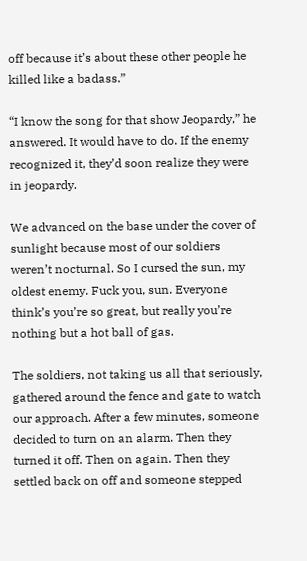off because it’s about these other people he killed like a badass.”

“I know the song for that show Jeopardy,” he answered. It would have to do. If the enemy recognized it, they’d soon realize they were in jeopardy.

We advanced on the base under the cover of sunlight because most of our soldiers weren’t nocturnal. So I cursed the sun, my oldest enemy. Fuck you, sun. Everyone think’s you’re so great, but really you’re nothing but a hot ball of gas.

The soldiers, not taking us all that seriously, gathered around the fence and gate to watch our approach. After a few minutes, someone decided to turn on an alarm. Then they turned it off. Then on again. Then they settled back on off and someone stepped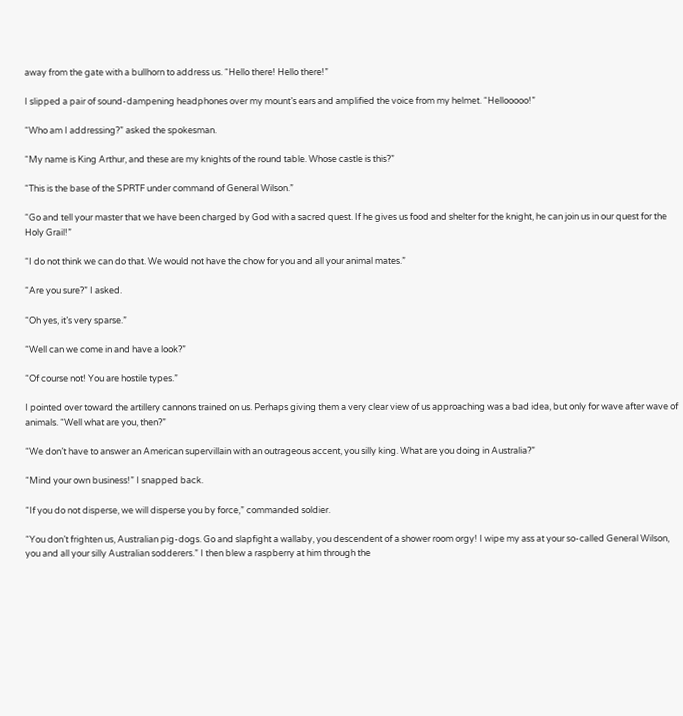away from the gate with a bullhorn to address us. “Hello there! Hello there!”

I slipped a pair of sound-dampening headphones over my mount’s ears and amplified the voice from my helmet. “Hellooooo!”

“Who am I addressing?” asked the spokesman.

“My name is King Arthur, and these are my knights of the round table. Whose castle is this?”

“This is the base of the SPRTF under command of General Wilson.”

“Go and tell your master that we have been charged by God with a sacred quest. If he gives us food and shelter for the knight, he can join us in our quest for the Holy Grail!”

“I do not think we can do that. We would not have the chow for you and all your animal mates.”

“Are you sure?” I asked.

“Oh yes, it’s very sparse.”

“Well can we come in and have a look?”

“Of course not! You are hostile types.”

I pointed over toward the artillery cannons trained on us. Perhaps giving them a very clear view of us approaching was a bad idea, but only for wave after wave of animals. “Well what are you, then?”

“We don’t have to answer an American supervillain with an outrageous accent, you silly king. What are you doing in Australia?”

“Mind your own business!” I snapped back.

“If you do not disperse, we will disperse you by force,” commanded soldier.

“You don’t frighten us, Australian pig-dogs. Go and slapfight a wallaby, you descendent of a shower room orgy! I wipe my ass at your so-called General Wilson, you and all your silly Australian sodderers.” I then blew a raspberry at him through the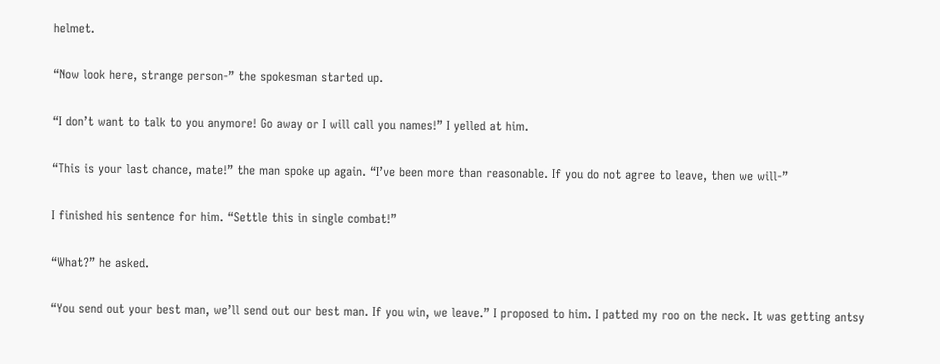helmet.

“Now look here, strange person-” the spokesman started up.

“I don’t want to talk to you anymore! Go away or I will call you names!” I yelled at him.

“This is your last chance, mate!” the man spoke up again. “I’ve been more than reasonable. If you do not agree to leave, then we will-”

I finished his sentence for him. “Settle this in single combat!”

“What?” he asked.

“You send out your best man, we’ll send out our best man. If you win, we leave.” I proposed to him. I patted my roo on the neck. It was getting antsy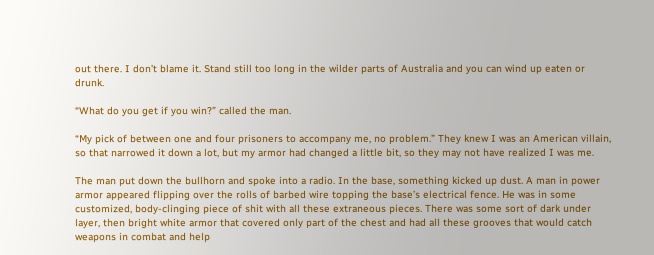out there. I don’t blame it. Stand still too long in the wilder parts of Australia and you can wind up eaten or drunk.

“What do you get if you win?” called the man.

“My pick of between one and four prisoners to accompany me, no problem.” They knew I was an American villain, so that narrowed it down a lot, but my armor had changed a little bit, so they may not have realized I was me.

The man put down the bullhorn and spoke into a radio. In the base, something kicked up dust. A man in power armor appeared flipping over the rolls of barbed wire topping the base’s electrical fence. He was in some customized, body-clinging piece of shit with all these extraneous pieces. There was some sort of dark under layer, then bright white armor that covered only part of the chest and had all these grooves that would catch weapons in combat and help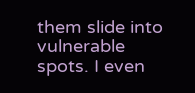them slide into vulnerable spots. I even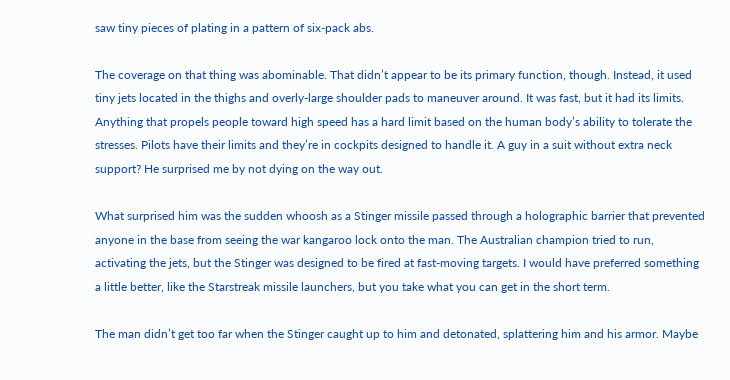saw tiny pieces of plating in a pattern of six-pack abs.

The coverage on that thing was abominable. That didn’t appear to be its primary function, though. Instead, it used tiny jets located in the thighs and overly-large shoulder pads to maneuver around. It was fast, but it had its limits. Anything that propels people toward high speed has a hard limit based on the human body’s ability to tolerate the stresses. Pilots have their limits and they’re in cockpits designed to handle it. A guy in a suit without extra neck support? He surprised me by not dying on the way out.

What surprised him was the sudden whoosh as a Stinger missile passed through a holographic barrier that prevented anyone in the base from seeing the war kangaroo lock onto the man. The Australian champion tried to run, activating the jets, but the Stinger was designed to be fired at fast-moving targets. I would have preferred something a little better, like the Starstreak missile launchers, but you take what you can get in the short term.

The man didn’t get too far when the Stinger caught up to him and detonated, splattering him and his armor. Maybe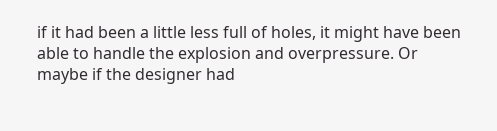if it had been a little less full of holes, it might have been able to handle the explosion and overpressure. Or maybe if the designer had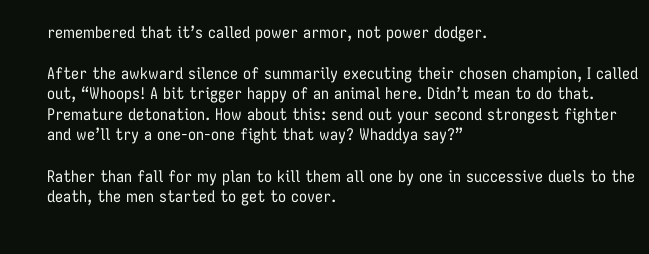remembered that it’s called power armor, not power dodger.

After the awkward silence of summarily executing their chosen champion, I called out, “Whoops! A bit trigger happy of an animal here. Didn’t mean to do that. Premature detonation. How about this: send out your second strongest fighter and we’ll try a one-on-one fight that way? Whaddya say?”

Rather than fall for my plan to kill them all one by one in successive duels to the death, the men started to get to cover.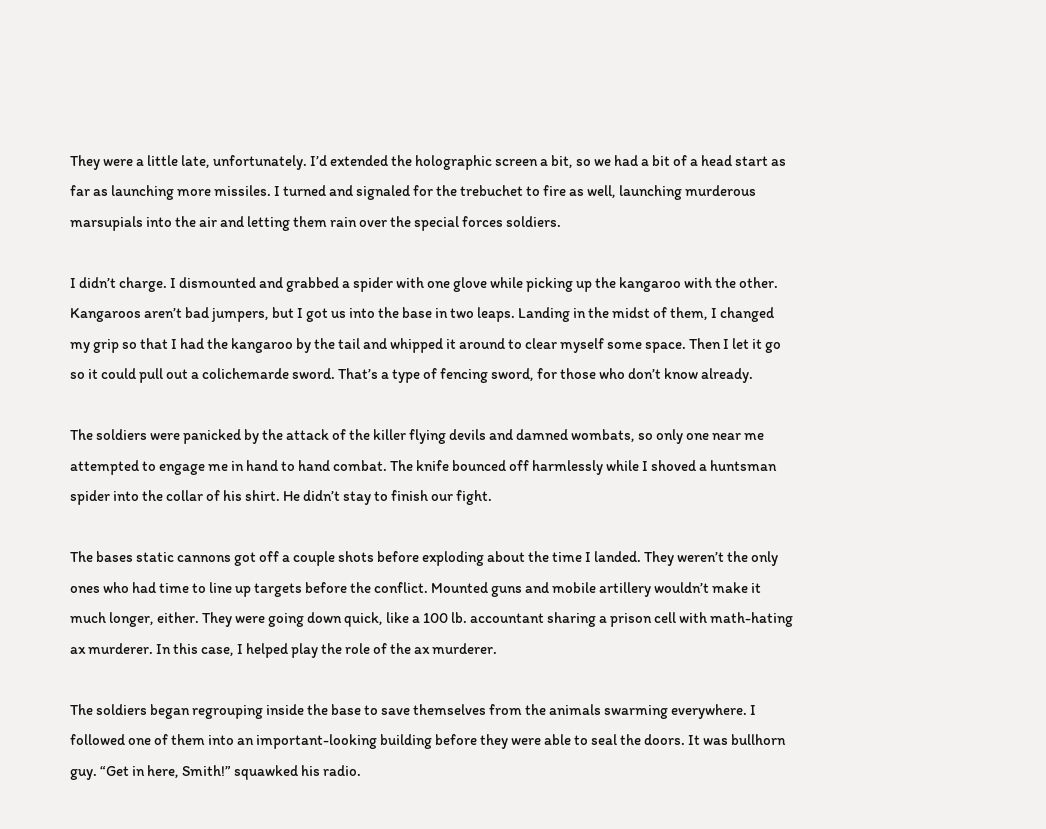They were a little late, unfortunately. I’d extended the holographic screen a bit, so we had a bit of a head start as far as launching more missiles. I turned and signaled for the trebuchet to fire as well, launching murderous marsupials into the air and letting them rain over the special forces soldiers.

I didn’t charge. I dismounted and grabbed a spider with one glove while picking up the kangaroo with the other. Kangaroos aren’t bad jumpers, but I got us into the base in two leaps. Landing in the midst of them, I changed my grip so that I had the kangaroo by the tail and whipped it around to clear myself some space. Then I let it go so it could pull out a colichemarde sword. That’s a type of fencing sword, for those who don’t know already.

The soldiers were panicked by the attack of the killer flying devils and damned wombats, so only one near me attempted to engage me in hand to hand combat. The knife bounced off harmlessly while I shoved a huntsman spider into the collar of his shirt. He didn’t stay to finish our fight.

The bases static cannons got off a couple shots before exploding about the time I landed. They weren’t the only ones who had time to line up targets before the conflict. Mounted guns and mobile artillery wouldn’t make it much longer, either. They were going down quick, like a 100 lb. accountant sharing a prison cell with math-hating ax murderer. In this case, I helped play the role of the ax murderer.

The soldiers began regrouping inside the base to save themselves from the animals swarming everywhere. I followed one of them into an important-looking building before they were able to seal the doors. It was bullhorn guy. “Get in here, Smith!” squawked his radio.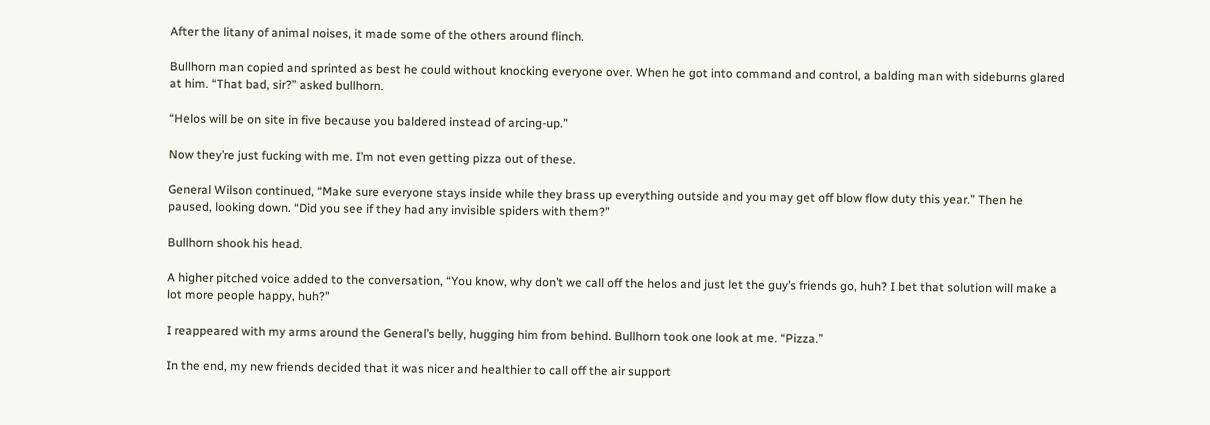After the litany of animal noises, it made some of the others around flinch.

Bullhorn man copied and sprinted as best he could without knocking everyone over. When he got into command and control, a balding man with sideburns glared at him. “That bad, sir?” asked bullhorn.

“Helos will be on site in five because you baldered instead of arcing-up.”

Now they’re just fucking with me. I’m not even getting pizza out of these.

General Wilson continued, “Make sure everyone stays inside while they brass up everything outside and you may get off blow flow duty this year.” Then he paused, looking down. “Did you see if they had any invisible spiders with them?”

Bullhorn shook his head.

A higher pitched voice added to the conversation, “You know, why don’t we call off the helos and just let the guy’s friends go, huh? I bet that solution will make a lot more people happy, huh?”

I reappeared with my arms around the General’s belly, hugging him from behind. Bullhorn took one look at me. “Pizza.”

In the end, my new friends decided that it was nicer and healthier to call off the air support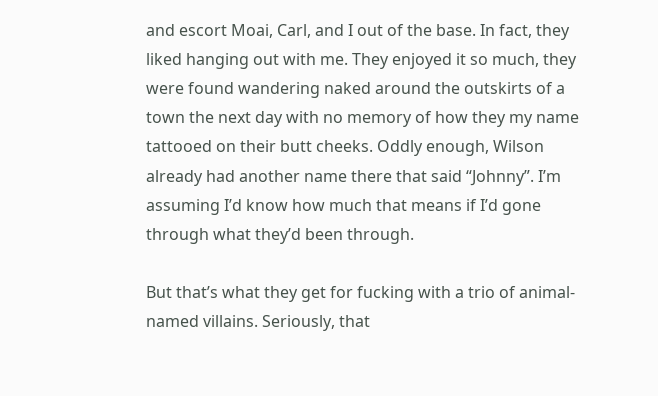and escort Moai, Carl, and I out of the base. In fact, they liked hanging out with me. They enjoyed it so much, they were found wandering naked around the outskirts of a town the next day with no memory of how they my name tattooed on their butt cheeks. Oddly enough, Wilson already had another name there that said “Johnny”. I’m assuming I’d know how much that means if I’d gone through what they’d been through.

But that’s what they get for fucking with a trio of animal-named villains. Seriously, that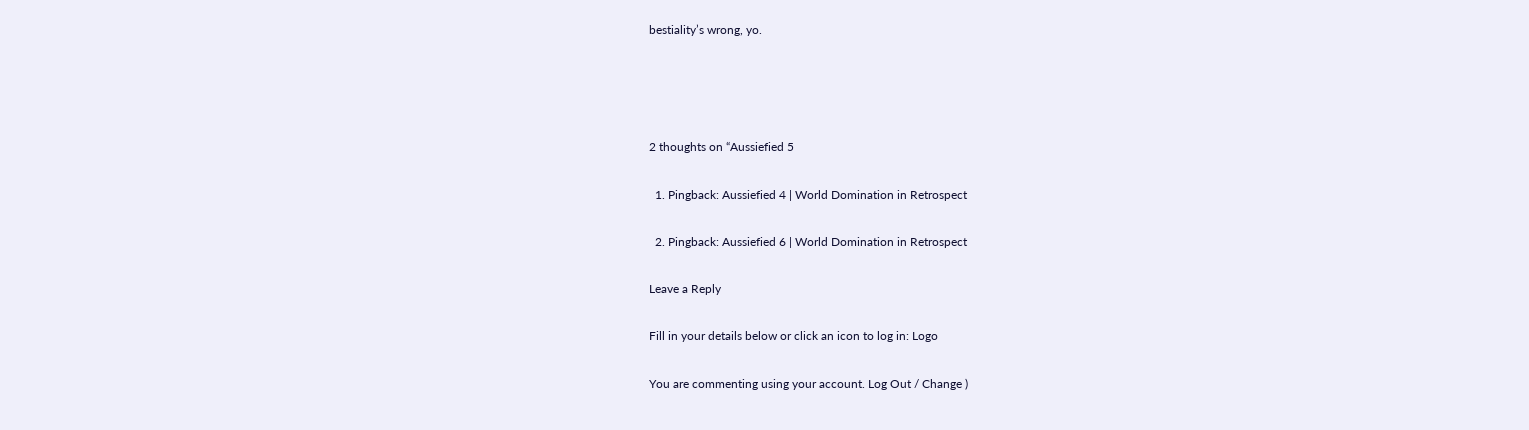bestiality’s wrong, yo.




2 thoughts on “Aussiefied 5

  1. Pingback: Aussiefied 4 | World Domination in Retrospect

  2. Pingback: Aussiefied 6 | World Domination in Retrospect

Leave a Reply

Fill in your details below or click an icon to log in: Logo

You are commenting using your account. Log Out / Change )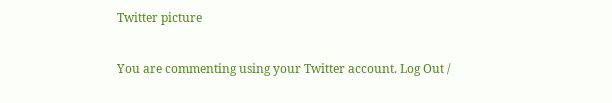Twitter picture

You are commenting using your Twitter account. Log Out /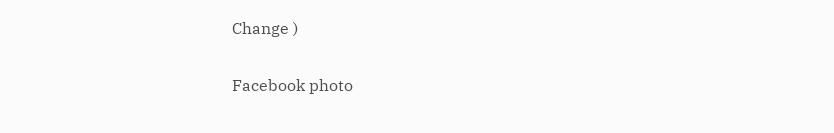Change )

Facebook photo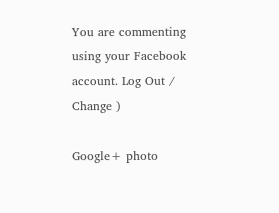You are commenting using your Facebook account. Log Out / Change )

Google+ photo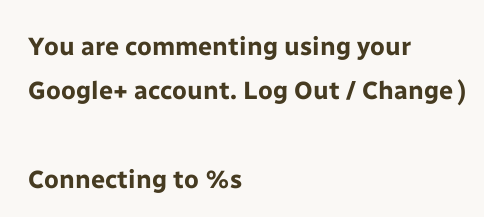You are commenting using your Google+ account. Log Out / Change )

Connecting to %s